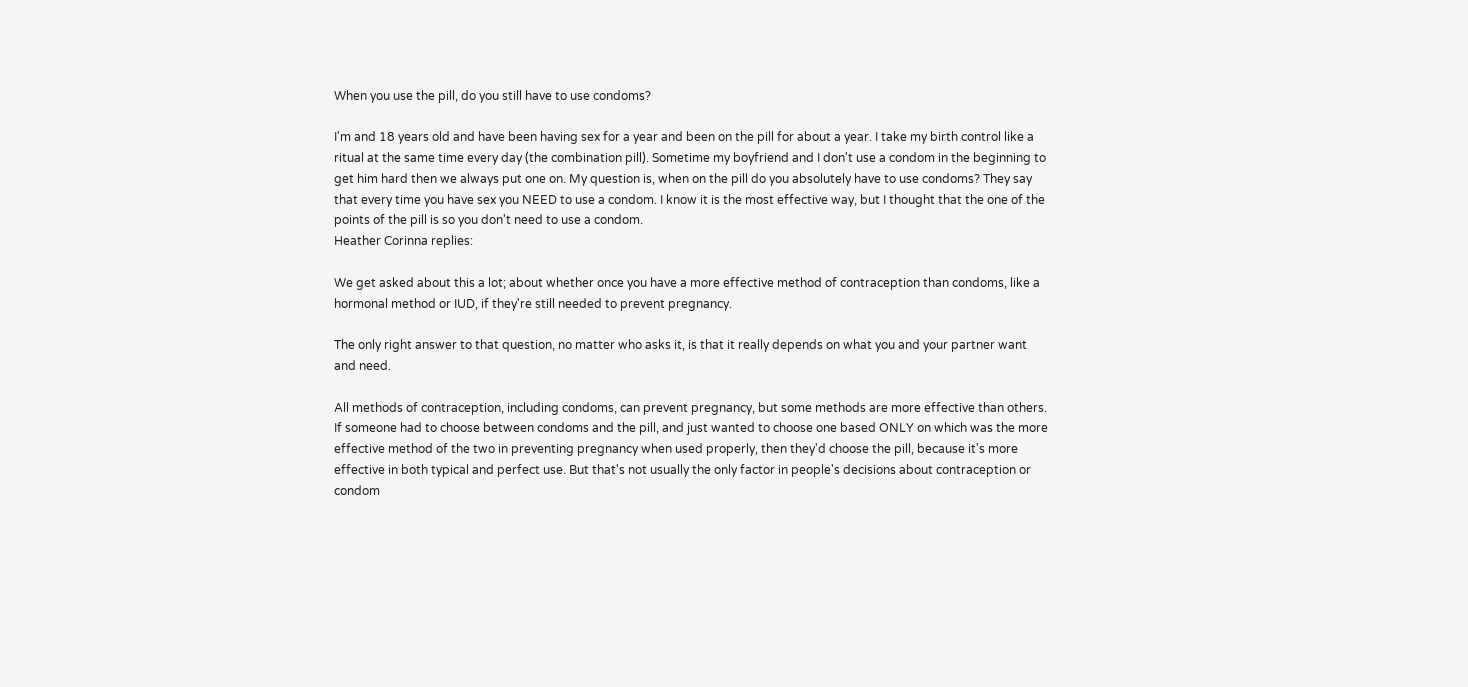When you use the pill, do you still have to use condoms?

I'm and 18 years old and have been having sex for a year and been on the pill for about a year. I take my birth control like a ritual at the same time every day (the combination pill). Sometime my boyfriend and I don't use a condom in the beginning to get him hard then we always put one on. My question is, when on the pill do you absolutely have to use condoms? They say that every time you have sex you NEED to use a condom. I know it is the most effective way, but I thought that the one of the points of the pill is so you don't need to use a condom.
Heather Corinna replies:

We get asked about this a lot; about whether once you have a more effective method of contraception than condoms, like a hormonal method or IUD, if they're still needed to prevent pregnancy.

The only right answer to that question, no matter who asks it, is that it really depends on what you and your partner want and need.

All methods of contraception, including condoms, can prevent pregnancy, but some methods are more effective than others. If someone had to choose between condoms and the pill, and just wanted to choose one based ONLY on which was the more effective method of the two in preventing pregnancy when used properly, then they'd choose the pill, because it's more effective in both typical and perfect use. But that's not usually the only factor in people's decisions about contraception or condom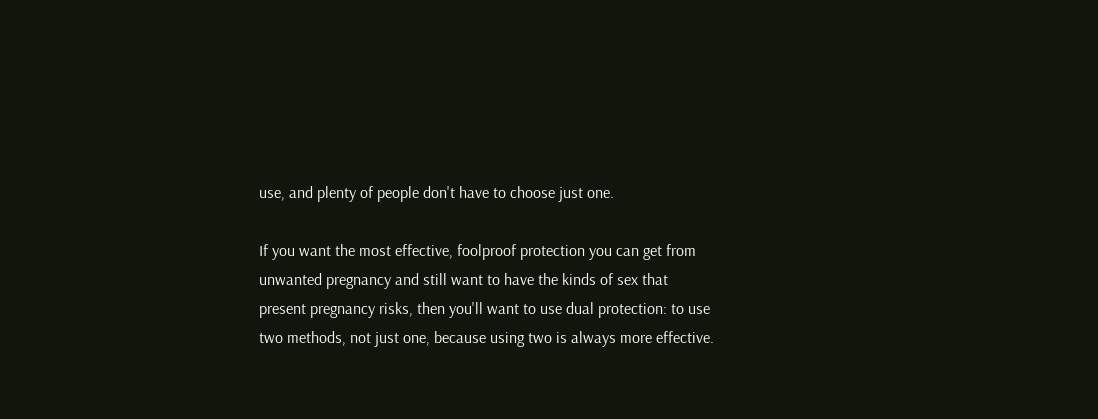use, and plenty of people don't have to choose just one.

If you want the most effective, foolproof protection you can get from unwanted pregnancy and still want to have the kinds of sex that present pregnancy risks, then you'll want to use dual protection: to use two methods, not just one, because using two is always more effective.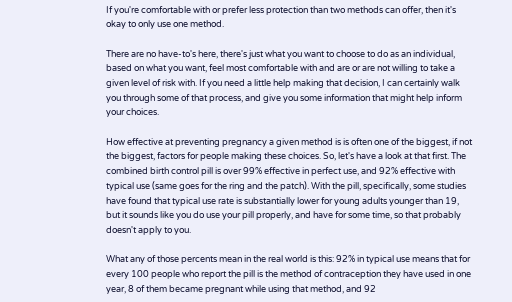If you're comfortable with or prefer less protection than two methods can offer, then it's okay to only use one method.

There are no have-to's here, there's just what you want to choose to do as an individual, based on what you want, feel most comfortable with and are or are not willing to take a given level of risk with. If you need a little help making that decision, I can certainly walk you through some of that process, and give you some information that might help inform your choices.

How effective at preventing pregnancy a given method is is often one of the biggest, if not the biggest, factors for people making these choices. So, let's have a look at that first. The combined birth control pill is over 99% effective in perfect use, and 92% effective with typical use (same goes for the ring and the patch). With the pill, specifically, some studies have found that typical use rate is substantially lower for young adults younger than 19, but it sounds like you do use your pill properly, and have for some time, so that probably doesn't apply to you.

What any of those percents mean in the real world is this: 92% in typical use means that for every 100 people who report the pill is the method of contraception they have used in one year, 8 of them became pregnant while using that method, and 92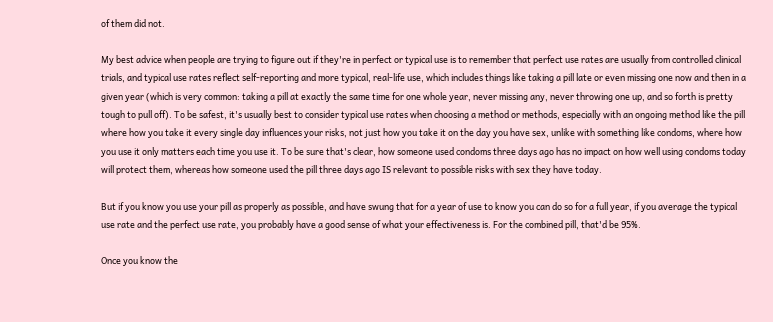of them did not.

My best advice when people are trying to figure out if they're in perfect or typical use is to remember that perfect use rates are usually from controlled clinical trials, and typical use rates reflect self-reporting and more typical, real-life use, which includes things like taking a pill late or even missing one now and then in a given year (which is very common: taking a pill at exactly the same time for one whole year, never missing any, never throwing one up, and so forth is pretty tough to pull off). To be safest, it's usually best to consider typical use rates when choosing a method or methods, especially with an ongoing method like the pill where how you take it every single day influences your risks, not just how you take it on the day you have sex, unlike with something like condoms, where how you use it only matters each time you use it. To be sure that's clear, how someone used condoms three days ago has no impact on how well using condoms today will protect them, whereas how someone used the pill three days ago IS relevant to possible risks with sex they have today.

But if you know you use your pill as properly as possible, and have swung that for a year of use to know you can do so for a full year, if you average the typical use rate and the perfect use rate, you probably have a good sense of what your effectiveness is. For the combined pill, that'd be 95%.

Once you know the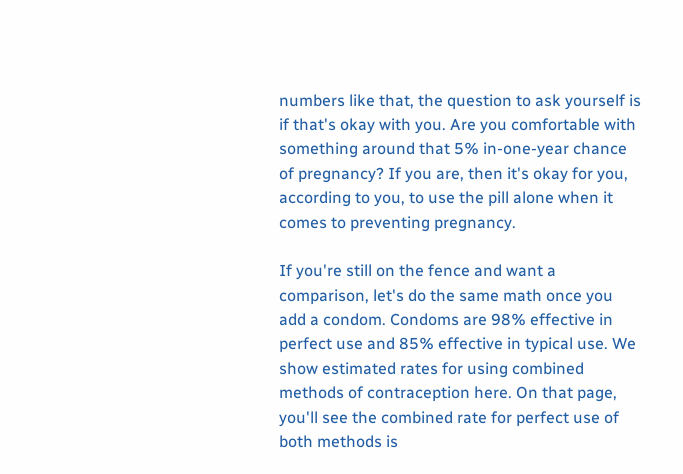numbers like that, the question to ask yourself is if that's okay with you. Are you comfortable with something around that 5% in-one-year chance of pregnancy? If you are, then it's okay for you, according to you, to use the pill alone when it comes to preventing pregnancy.

If you're still on the fence and want a comparison, let's do the same math once you add a condom. Condoms are 98% effective in perfect use and 85% effective in typical use. We show estimated rates for using combined methods of contraception here. On that page, you'll see the combined rate for perfect use of both methods is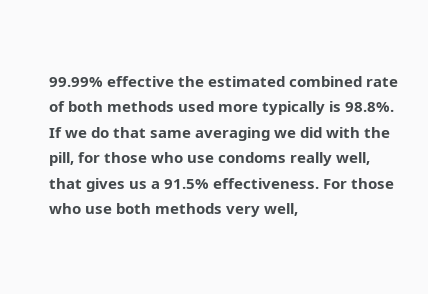99.99% effective the estimated combined rate of both methods used more typically is 98.8%. If we do that same averaging we did with the pill, for those who use condoms really well, that gives us a 91.5% effectiveness. For those who use both methods very well,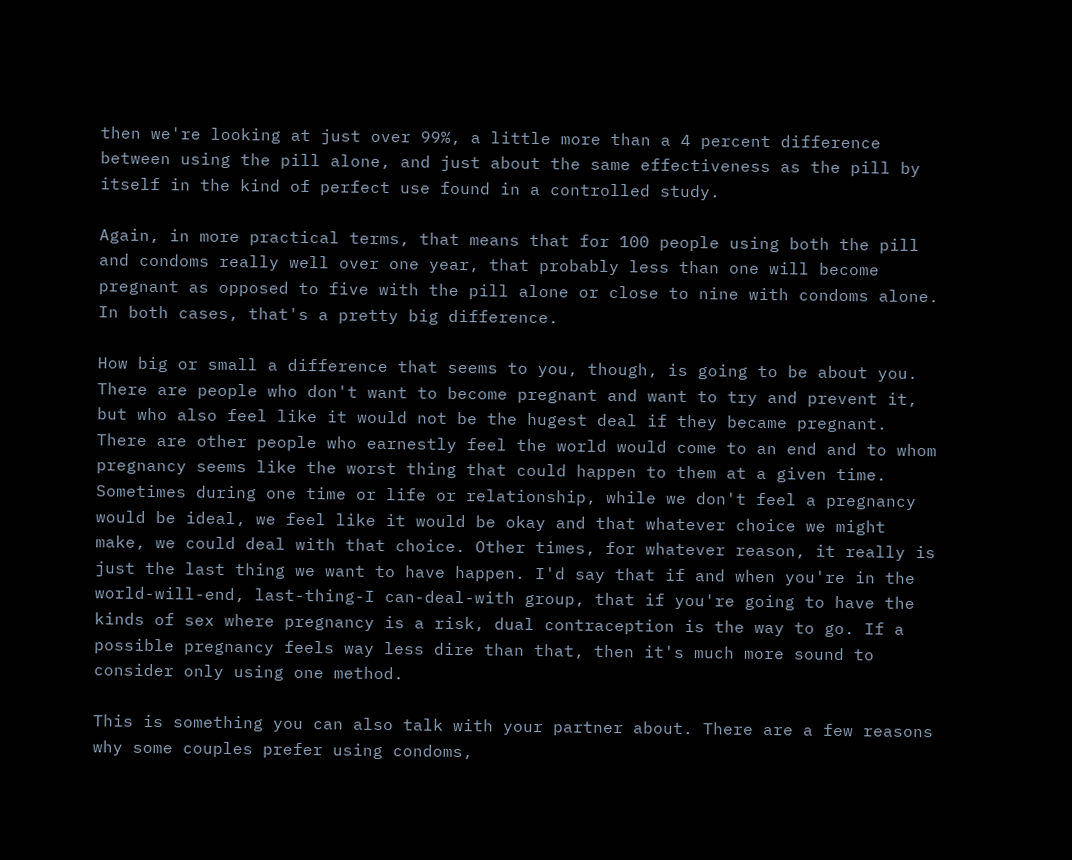then we're looking at just over 99%, a little more than a 4 percent difference between using the pill alone, and just about the same effectiveness as the pill by itself in the kind of perfect use found in a controlled study.

Again, in more practical terms, that means that for 100 people using both the pill and condoms really well over one year, that probably less than one will become pregnant as opposed to five with the pill alone or close to nine with condoms alone. In both cases, that's a pretty big difference.

How big or small a difference that seems to you, though, is going to be about you. There are people who don't want to become pregnant and want to try and prevent it, but who also feel like it would not be the hugest deal if they became pregnant. There are other people who earnestly feel the world would come to an end and to whom pregnancy seems like the worst thing that could happen to them at a given time. Sometimes during one time or life or relationship, while we don't feel a pregnancy would be ideal, we feel like it would be okay and that whatever choice we might make, we could deal with that choice. Other times, for whatever reason, it really is just the last thing we want to have happen. I'd say that if and when you're in the world-will-end, last-thing-I can-deal-with group, that if you're going to have the kinds of sex where pregnancy is a risk, dual contraception is the way to go. If a possible pregnancy feels way less dire than that, then it's much more sound to consider only using one method.

This is something you can also talk with your partner about. There are a few reasons why some couples prefer using condoms,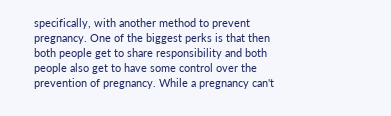specifically, with another method to prevent pregnancy. One of the biggest perks is that then both people get to share responsibility and both people also get to have some control over the prevention of pregnancy. While a pregnancy can't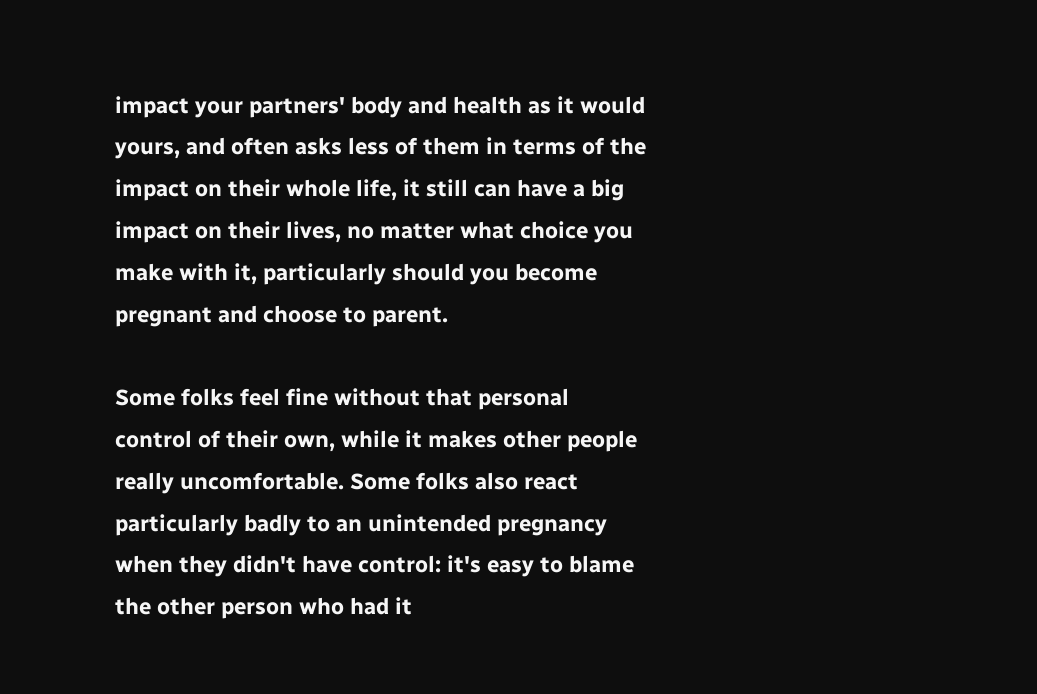impact your partners' body and health as it would yours, and often asks less of them in terms of the impact on their whole life, it still can have a big impact on their lives, no matter what choice you make with it, particularly should you become pregnant and choose to parent.

Some folks feel fine without that personal control of their own, while it makes other people really uncomfortable. Some folks also react particularly badly to an unintended pregnancy when they didn't have control: it's easy to blame the other person who had it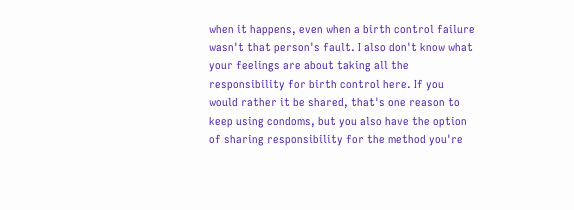when it happens, even when a birth control failure wasn't that person's fault. I also don't know what your feelings are about taking all the responsibility for birth control here. If you would rather it be shared, that's one reason to keep using condoms, but you also have the option of sharing responsibility for the method you're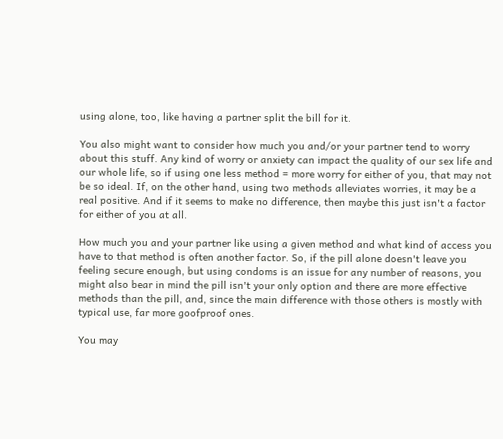using alone, too, like having a partner split the bill for it.

You also might want to consider how much you and/or your partner tend to worry about this stuff. Any kind of worry or anxiety can impact the quality of our sex life and our whole life, so if using one less method = more worry for either of you, that may not be so ideal. If, on the other hand, using two methods alleviates worries, it may be a real positive. And if it seems to make no difference, then maybe this just isn't a factor for either of you at all.

How much you and your partner like using a given method and what kind of access you have to that method is often another factor. So, if the pill alone doesn't leave you feeling secure enough, but using condoms is an issue for any number of reasons, you might also bear in mind the pill isn't your only option and there are more effective methods than the pill, and, since the main difference with those others is mostly with typical use, far more goofproof ones.

You may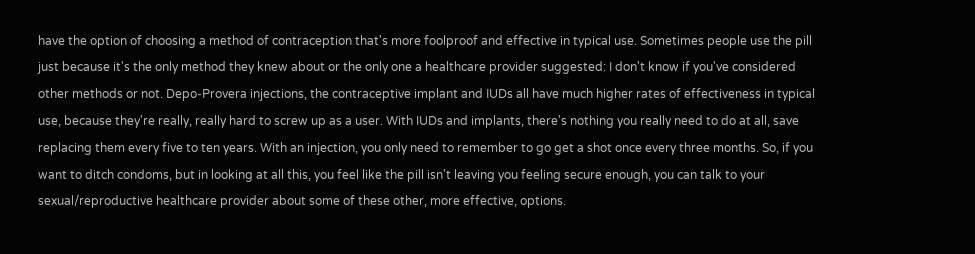have the option of choosing a method of contraception that's more foolproof and effective in typical use. Sometimes people use the pill just because it's the only method they knew about or the only one a healthcare provider suggested: I don't know if you've considered other methods or not. Depo-Provera injections, the contraceptive implant and IUDs all have much higher rates of effectiveness in typical use, because they're really, really hard to screw up as a user. With IUDs and implants, there's nothing you really need to do at all, save replacing them every five to ten years. With an injection, you only need to remember to go get a shot once every three months. So, if you want to ditch condoms, but in looking at all this, you feel like the pill isn't leaving you feeling secure enough, you can talk to your sexual/reproductive healthcare provider about some of these other, more effective, options.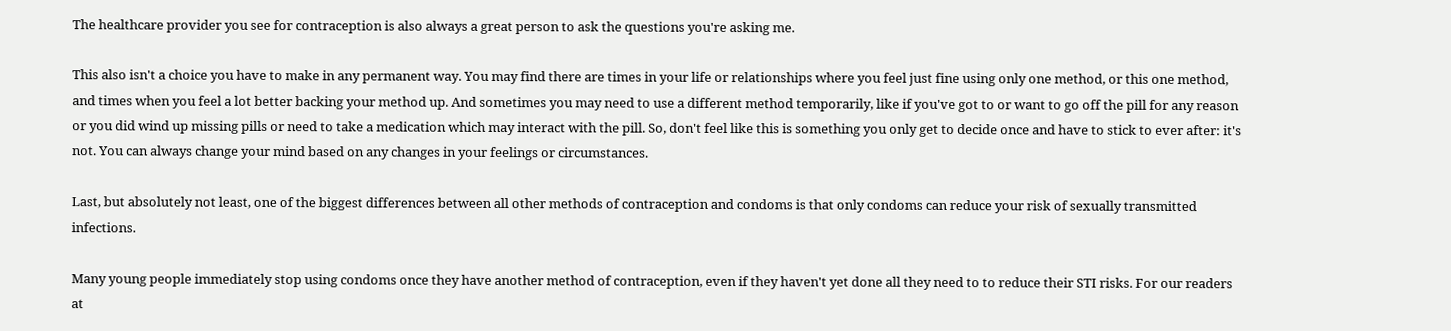The healthcare provider you see for contraception is also always a great person to ask the questions you're asking me.

This also isn't a choice you have to make in any permanent way. You may find there are times in your life or relationships where you feel just fine using only one method, or this one method, and times when you feel a lot better backing your method up. And sometimes you may need to use a different method temporarily, like if you've got to or want to go off the pill for any reason or you did wind up missing pills or need to take a medication which may interact with the pill. So, don't feel like this is something you only get to decide once and have to stick to ever after: it's not. You can always change your mind based on any changes in your feelings or circumstances.

Last, but absolutely not least, one of the biggest differences between all other methods of contraception and condoms is that only condoms can reduce your risk of sexually transmitted infections.

Many young people immediately stop using condoms once they have another method of contraception, even if they haven't yet done all they need to to reduce their STI risks. For our readers at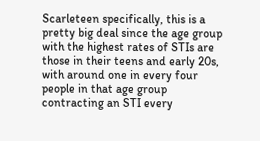Scarleteen specifically, this is a pretty big deal since the age group with the highest rates of STIs are those in their teens and early 20s, with around one in every four people in that age group contracting an STI every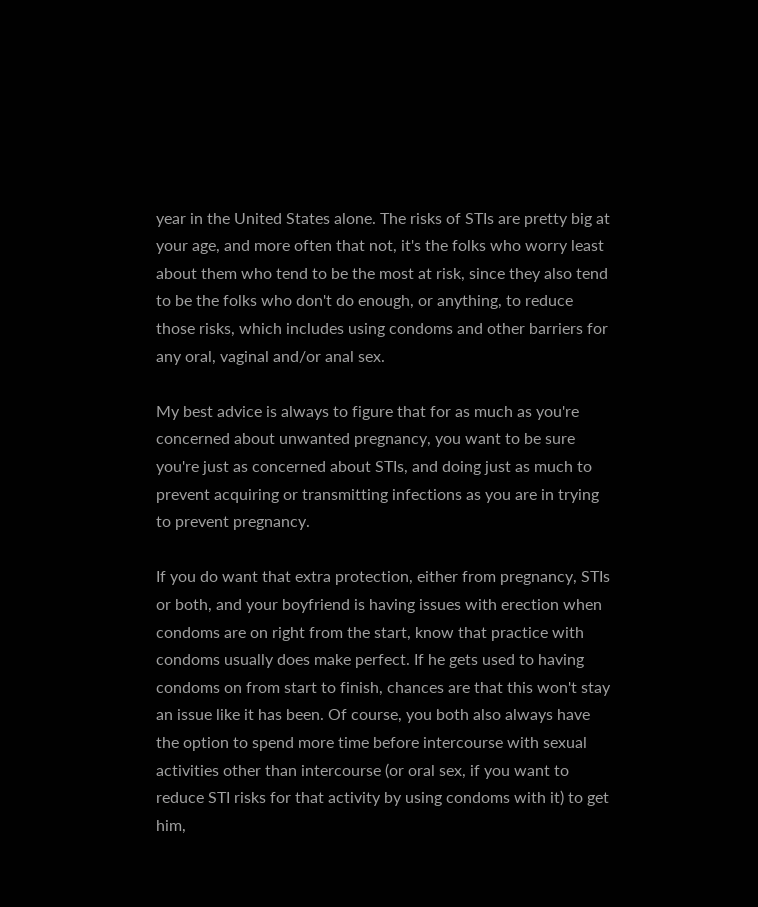year in the United States alone. The risks of STIs are pretty big at your age, and more often that not, it's the folks who worry least about them who tend to be the most at risk, since they also tend to be the folks who don't do enough, or anything, to reduce those risks, which includes using condoms and other barriers for any oral, vaginal and/or anal sex.

My best advice is always to figure that for as much as you're concerned about unwanted pregnancy, you want to be sure you're just as concerned about STIs, and doing just as much to prevent acquiring or transmitting infections as you are in trying to prevent pregnancy.

If you do want that extra protection, either from pregnancy, STIs or both, and your boyfriend is having issues with erection when condoms are on right from the start, know that practice with condoms usually does make perfect. If he gets used to having condoms on from start to finish, chances are that this won't stay an issue like it has been. Of course, you both also always have the option to spend more time before intercourse with sexual activities other than intercourse (or oral sex, if you want to reduce STI risks for that activity by using condoms with it) to get him,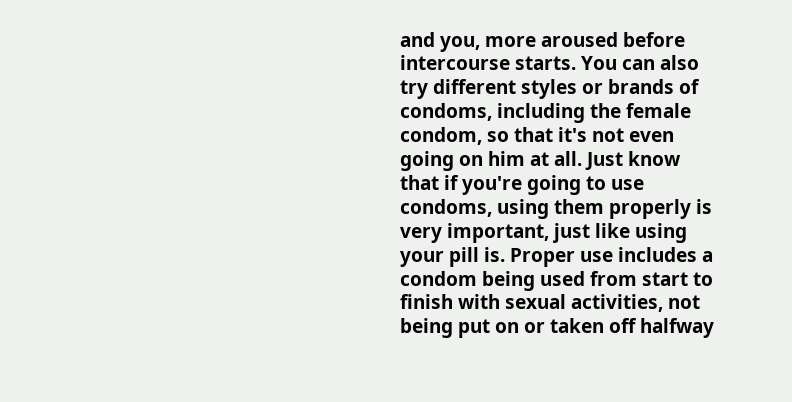and you, more aroused before intercourse starts. You can also try different styles or brands of condoms, including the female condom, so that it's not even going on him at all. Just know that if you're going to use condoms, using them properly is very important, just like using your pill is. Proper use includes a condom being used from start to finish with sexual activities, not being put on or taken off halfway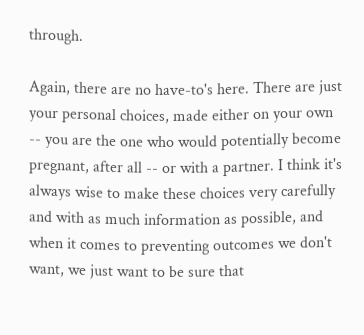through.

Again, there are no have-to's here. There are just your personal choices, made either on your own -- you are the one who would potentially become pregnant, after all -- or with a partner. I think it's always wise to make these choices very carefully and with as much information as possible, and when it comes to preventing outcomes we don't want, we just want to be sure that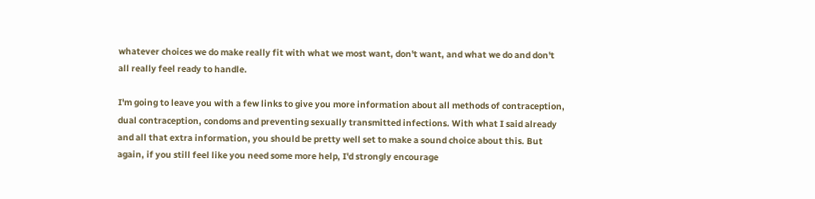whatever choices we do make really fit with what we most want, don't want, and what we do and don't all really feel ready to handle.

I'm going to leave you with a few links to give you more information about all methods of contraception, dual contraception, condoms and preventing sexually transmitted infections. With what I said already and all that extra information, you should be pretty well set to make a sound choice about this. But again, if you still feel like you need some more help, I'd strongly encourage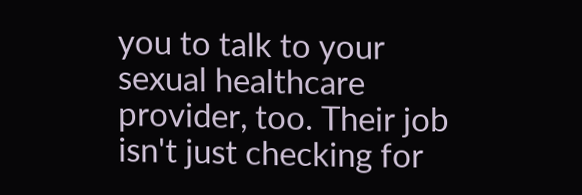you to talk to your sexual healthcare provider, too. Their job isn't just checking for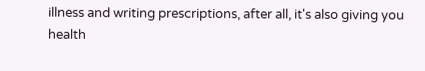illness and writing prescriptions, after all, it's also giving you health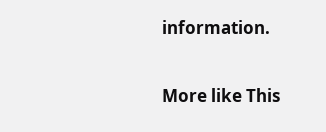information.

More like This